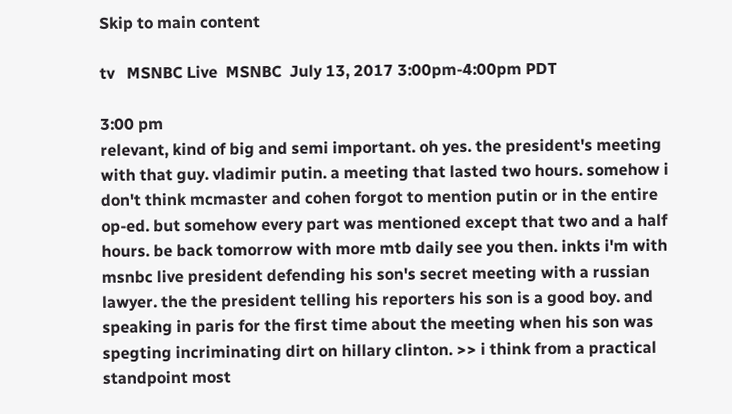Skip to main content

tv   MSNBC Live  MSNBC  July 13, 2017 3:00pm-4:00pm PDT

3:00 pm
relevant, kind of big and semi important. oh yes. the president's meeting with that guy. vladimir putin. a meeting that lasted two hours. somehow i don't think mcmaster and cohen forgot to mention putin or in the entire op-ed. but somehow every part was mentioned except that two and a half hours. be back tomorrow with more mtb daily see you then. inkts i'm with msnbc live president defending his son's secret meeting with a russian lawyer. the the president telling his reporters his son is a good boy. and speaking in paris for the first time about the meeting when his son was spegting incriminating dirt on hillary clinton. >> i think from a practical standpoint most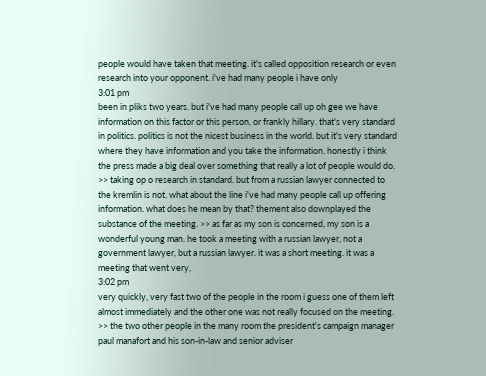people would have taken that meeting. it's called opposition research or even research into your opponent. i've had many people i have only
3:01 pm
been in pliks two years. but i've had many people call up oh gee we have information on this factor or this person, or frankly hillary. that's very standard in politics. politics is not the nicest business in the world. but it's very standard where they have information and you take the information. honestly i think the press made a big deal over something that really a lot of people would do. >> taking op o research in standard. but from a russian lawyer connected to the kremlin is not. what about the line i've had many people call up offering information. what does he mean by that? thement also downplayed the substance of the meeting. >> as far as my son is concerned, my son is a wonderful young man. he took a meeting with a russian lawyer, not a government lawyer, but a russian lawyer. it was a short meeting. it was a meeting that went very,
3:02 pm
very quickly, very fast two of the people in the room i guess one of them left almost immediately and the other one was not really focused on the meeting. >> the two other people in the many room the president's campaign manager paul manafort and his son-in-law and senior adviser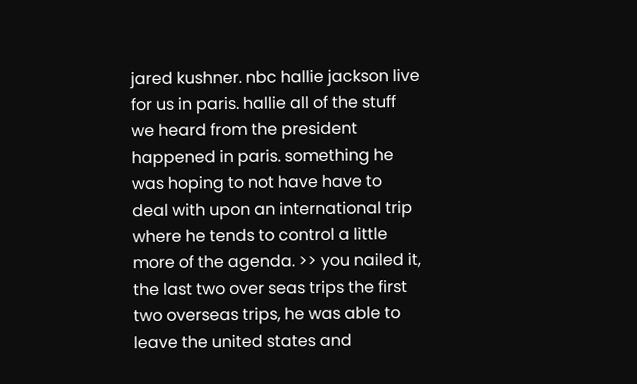jared kushner. nbc hallie jackson live for us in paris. hallie all of the stuff we heard from the president happened in paris. something he was hoping to not have have to deal with upon an international trip where he tends to control a little more of the agenda. >> you nailed it, the last two over seas trips the first two overseas trips, he was able to leave the united states and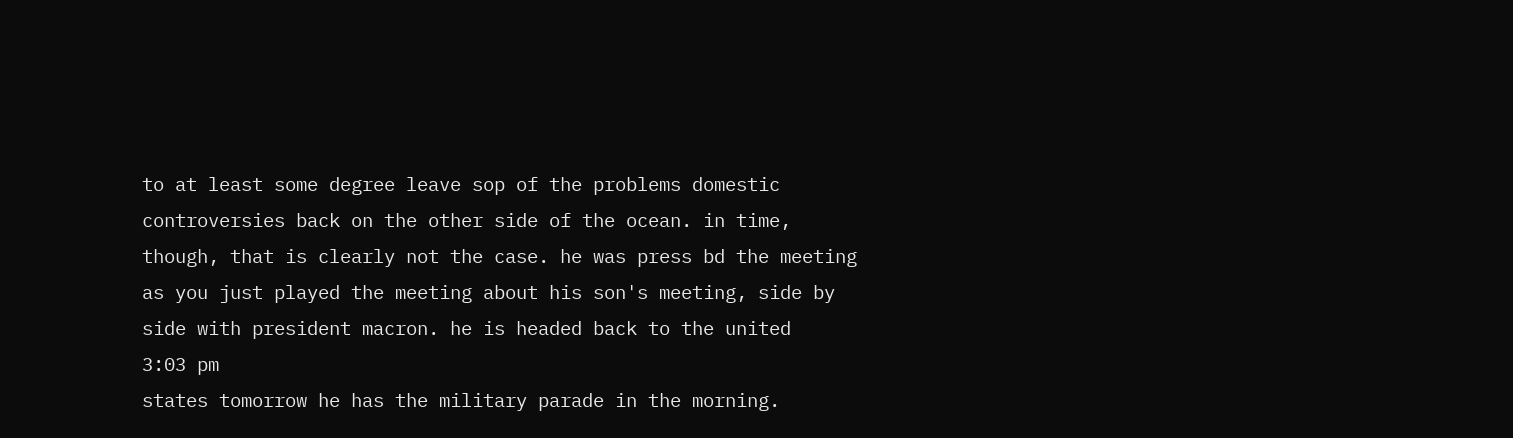to at least some degree leave sop of the problems domestic controversies back on the other side of the ocean. in time, though, that is clearly not the case. he was press bd the meeting as you just played the meeting about his son's meeting, side by side with president macron. he is headed back to the united
3:03 pm
states tomorrow he has the military parade in the morning.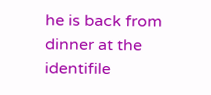he is back from dinner at the identifile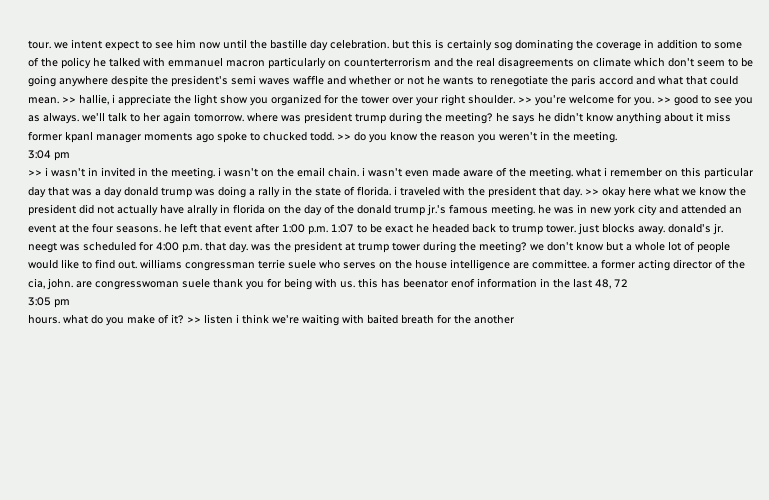tour. we intent expect to see him now until the bastille day celebration. but this is certainly sog dominating the coverage in addition to some of the policy he talked with emmanuel macron particularly on counterterrorism and the real disagreements on climate which don't seem to be going anywhere despite the president's semi waves waffle and whether or not he wants to renegotiate the paris accord and what that could mean. >> hallie, i appreciate the light show you organized for the tower over your right shoulder. >> you're welcome for you. >> good to see you as always. we'll talk to her again tomorrow. where was president trump during the meeting? he says he didn't know anything about it miss former kpanl manager moments ago spoke to chucked todd. >> do you know the reason you weren't in the meeting.
3:04 pm
>> i wasn't in invited in the meeting. i wasn't on the email chain. i wasn't even made aware of the meeting. what i remember on this particular day that was a day donald trump was doing a rally in the state of florida. i traveled with the president that day. >> okay here what we know the president did not actually have alrally in florida on the day of the donald trump jr.'s famous meeting. he was in new york city and attended an event at the four seasons. he left that event after 1:00 p.m. 1:07 to be exact he headed back to trump tower. just blocks away. donald's jr. neegt was scheduled for 4:00 p.m. that day. was the president at trump tower during the meeting? we don't know but a whole lot of people would like to find out. williams congressman terrie suele who serves on the house intelligence are committee. a former acting director of the cia, john. are congresswoman suele thank you for being with us. this has beenator enof information in the last 48, 72
3:05 pm
hours. what do you make of it? >> listen i think we're waiting with baited breath for the another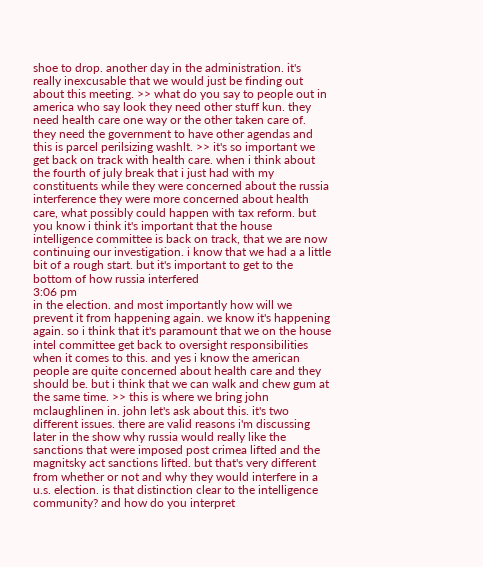shoe to drop. another day in the administration. it's really inexcusable that we would just be finding out about this meeting. >> what do you say to people out in america who say look they need other stuff kun. they need health care one way or the other taken care of. they need the government to have other agendas and this is parcel perilsizing washlt. >> it's so important we get back on track with health care. when i think about the fourth of july break that i just had with my constituents while they were concerned about the russia interference they were more concerned about health care, what possibly could happen with tax reform. but you know i think it's important that the house intelligence committee is back on track, that we are now continuing our investigation. i know that we had a a little bit of a rough start. but it's important to get to the bottom of how russia interfered
3:06 pm
in the election. and most importantly how will we prevent it from happening again. we know it's happening again. so i think that it's paramount that we on the house intel committee get back to oversight responsibilities when it comes to this. and yes i know the american people are quite concerned about health care and they should be. but i think that we can walk and chew gum at the same time. >> this is where we bring john mclaughlinen in. john let's ask about this. it's two different issues. there are valid reasons i'm discussing later in the show why russia would really like the sanctions that were imposed post crimea lifted and the magnitsky act sanctions lifted. but that's very different from whether or not and why they would interfere in a u.s. election. is that distinction clear to the intelligence community? and how do you interpret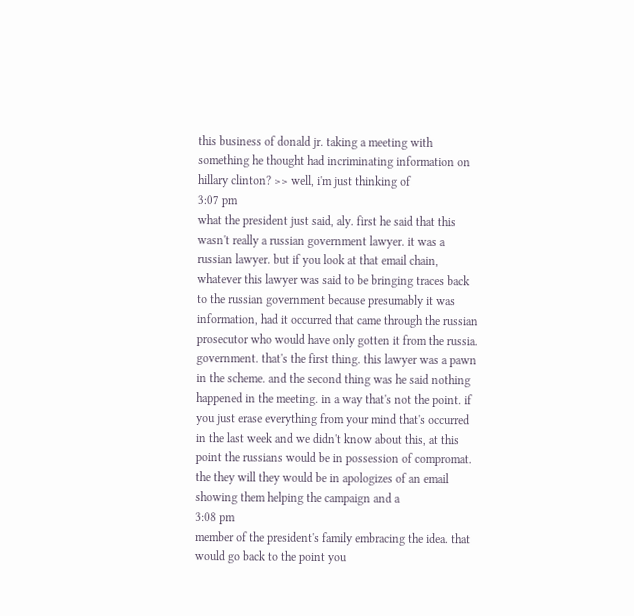this business of donald jr. taking a meeting with something he thought had incriminating information on hillary clinton? >> well, i'm just thinking of
3:07 pm
what the president just said, aly. first he said that this wasn't really a russian government lawyer. it was a russian lawyer. but if you look at that email chain, whatever this lawyer was said to be bringing traces back to the russian government because presumably it was information, had it occurred that came through the russian prosecutor who would have only gotten it from the russia. government. that's the first thing. this lawyer was a pawn in the scheme. and the second thing was he said nothing happened in the meeting. in a way that's not the point. if you just erase everything from your mind that's occurred in the last week and we didn't know about this, at this point the russians would be in possession of compromat. the they will they would be in apologizes of an email showing them helping the campaign and a
3:08 pm
member of the president's family embracing the idea. that would go back to the point you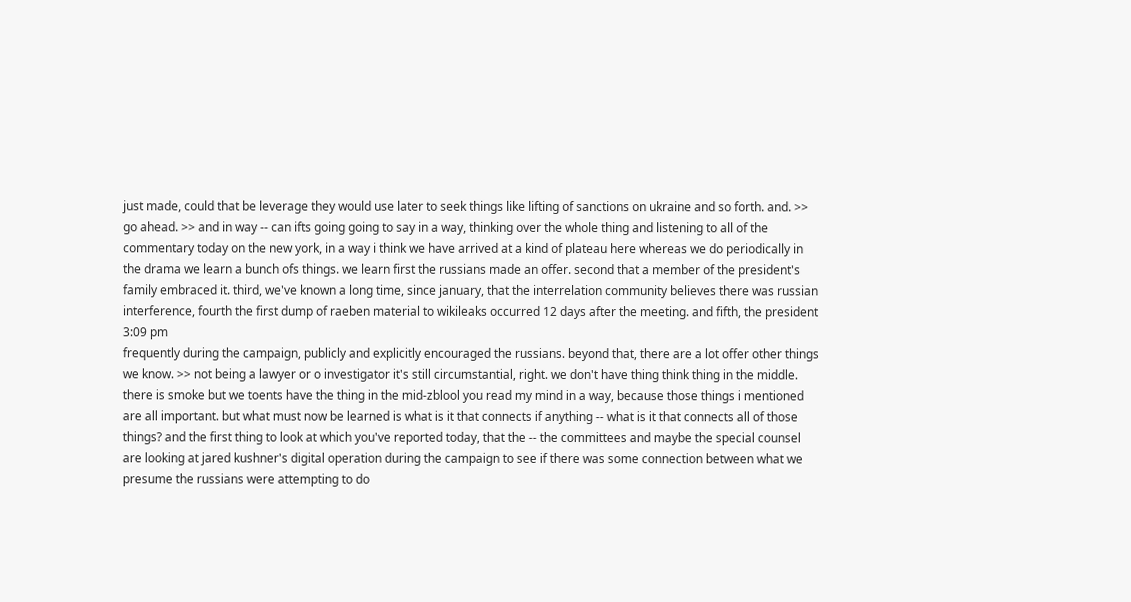just made, could that be leverage they would use later to seek things like lifting of sanctions on ukraine and so forth. and. >> go ahead. >> and in way -- can ifts going going to say in a way, thinking over the whole thing and listening to all of the commentary today on the new york, in a way i think we have arrived at a kind of plateau here whereas we do periodically in the drama we learn a bunch ofs things. we learn first the russians made an offer. second that a member of the president's family embraced it. third, we've known a long time, since january, that the interrelation community believes there was russian interference, fourth the first dump of raeben material to wikileaks occurred 12 days after the meeting. and fifth, the president
3:09 pm
frequently during the campaign, publicly and explicitly encouraged the russians. beyond that, there are a lot offer other things we know. >> not being a lawyer or o investigator it's still circumstantial, right. we don't have thing think thing in the middle. there is smoke but we toents have the thing in the mid-zblool you read my mind in a way, because those things i mentioned are all important. but what must now be learned is what is it that connects if anything -- what is it that connects all of those things? and the first thing to look at which you've reported today, that the -- the committees and maybe the special counsel are looking at jared kushner's digital operation during the campaign to see if there was some connection between what we presume the russians were attempting to do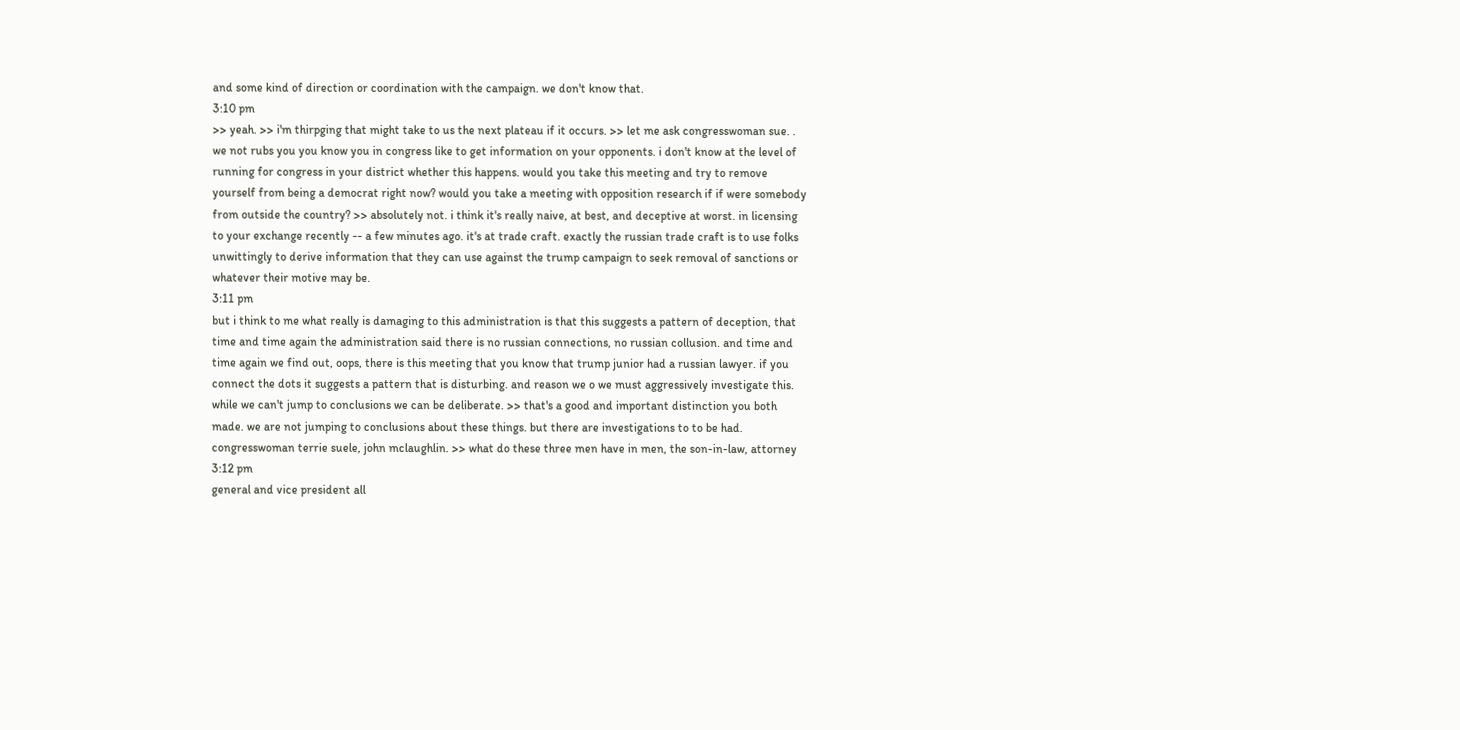and some kind of direction or coordination with the campaign. we don't know that.
3:10 pm
>> yeah. >> i'm thirpging that might take to us the next plateau if it occurs. >> let me ask congresswoman sue. . we not rubs you you know you in congress like to get information on your opponents. i don't know at the level of running for congress in your district whether this happens. would you take this meeting and try to remove yourself from being a democrat right now? would you take a meeting with opposition research if if were somebody from outside the country? >> absolutely not. i think it's really naive, at best, and deceptive at worst. in licensing to your exchange recently -- a few minutes ago. it's at trade craft. exactly the russian trade craft is to use folks unwittingly to derive information that they can use against the trump campaign to seek removal of sanctions or whatever their motive may be.
3:11 pm
but i think to me what really is damaging to this administration is that this suggests a pattern of deception, that time and time again the administration said there is no russian connections, no russian collusion. and time and time again we find out, oops, there is this meeting that you know that trump junior had a russian lawyer. if you connect the dots it suggests a pattern that is disturbing. and reason we o we must aggressively investigate this. while we can't jump to conclusions we can be deliberate. >> that's a good and important distinction you both made. we are not jumping to conclusions about these things. but there are investigations to to be had. congresswoman terrie suele, john mclaughlin. >> what do these three men have in men, the son-in-law, attorney
3:12 pm
general and vice president all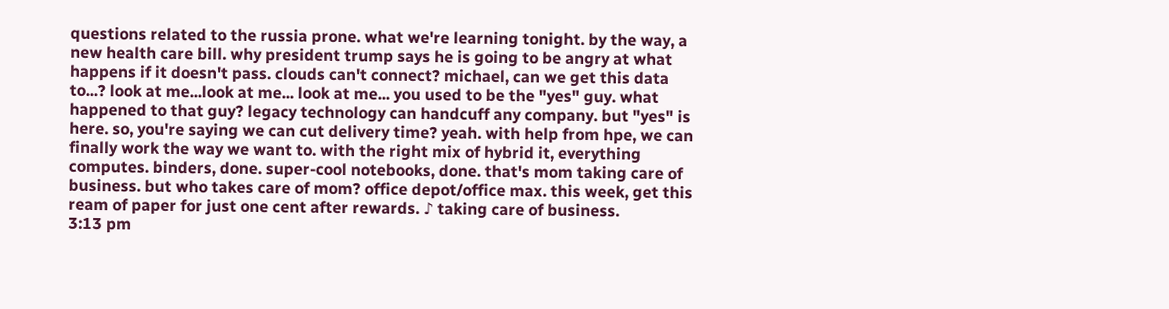questions related to the russia prone. what we're learning tonight. by the way, a new health care bill. why president trump says he is going to be angry at what happens if it doesn't pass. clouds can't connect? michael, can we get this data to...? look at me...look at me... look at me... you used to be the "yes" guy. what happened to that guy? legacy technology can handcuff any company. but "yes" is here. so, you're saying we can cut delivery time? yeah. with help from hpe, we can finally work the way we want to. with the right mix of hybrid it, everything computes. binders, done. super-cool notebooks, done. that's mom taking care of business. but who takes care of mom? office depot/office max. this week, get this ream of paper for just one cent after rewards. ♪ taking care of business.
3:13 pm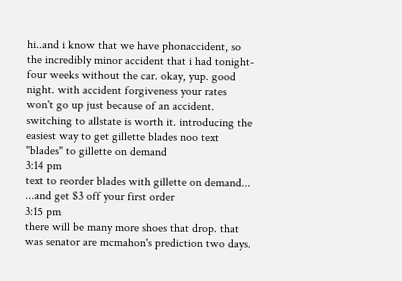hi..and i know that we have phonaccident, so the incredibly minor accident that i had tonight- four weeks without the car. okay, yup. good night. with accident forgiveness your rates won't go up just because of an accident. switching to allstate is worth it. introducing the easiest way to get gillette blades noo text "blades" to gillette on demand
3:14 pm
text to reorder blades with gillette on demand... ...and get $3 off your first order
3:15 pm
there will be many more shoes that drop. that was senator are mcmahon's prediction two days.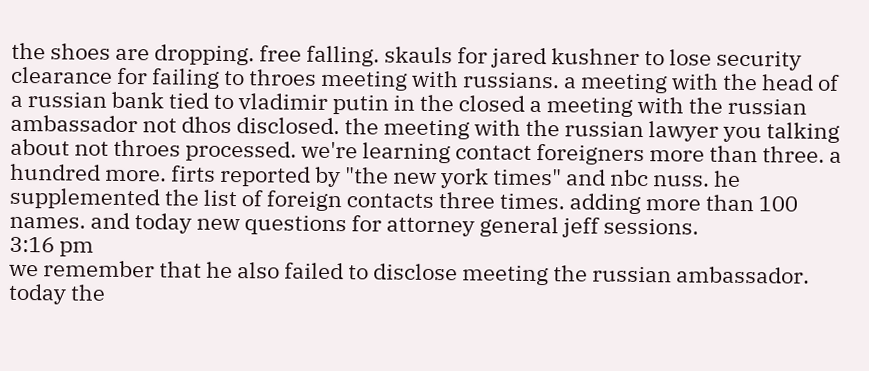the shoes are dropping. free falling. skauls for jared kushner to lose security clearance for failing to throes meeting with russians. a meeting with the head of a russian bank tied to vladimir putin in the closed a meeting with the russian ambassador not dhos disclosed. the meeting with the russian lawyer you talking about not throes processed. we're learning contact foreigners more than three. a hundred more. firts reported by "the new york times" and nbc nuss. he supplemented the list of foreign contacts three times. adding more than 100 names. and today new questions for attorney general jeff sessions.
3:16 pm
we remember that he also failed to disclose meeting the russian ambassador. today the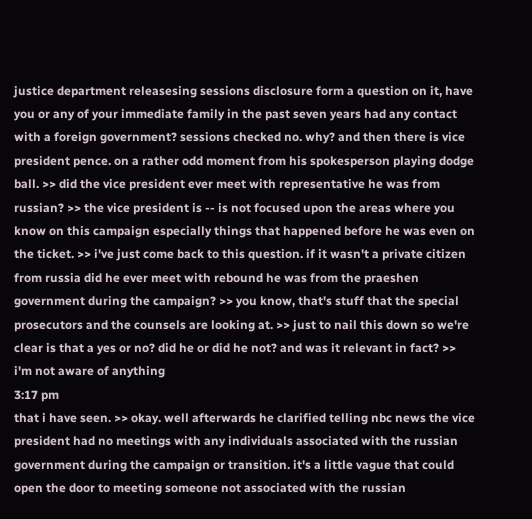justice department releasesing sessions disclosure form a question on it, have you or any of your immediate family in the past seven years had any contact with a foreign government? sessions checked no. why? and then there is vice president pence. on a rather odd moment from his spokesperson playing dodge ball. >> did the vice president ever meet with representative he was from russian? >> the vice president is -- is not focused upon the areas where you know on this campaign especially things that happened before he was even on the ticket. >> i've just come back to this question. if it wasn't a private citizen from russia did he ever meet with rebound he was from the praeshen government during the campaign? >> you know, that's stuff that the special prosecutors and the counsels are looking at. >> just to nail this down so we're clear is that a yes or no? did he or did he not? and was it relevant in fact? >> i'm not aware of anything
3:17 pm
that i have seen. >> okay. well afterwards he clarified telling nbc news the vice president had no meetings with any individuals associated with the russian government during the campaign or transition. it's a little vague that could open the door to meeting someone not associated with the russian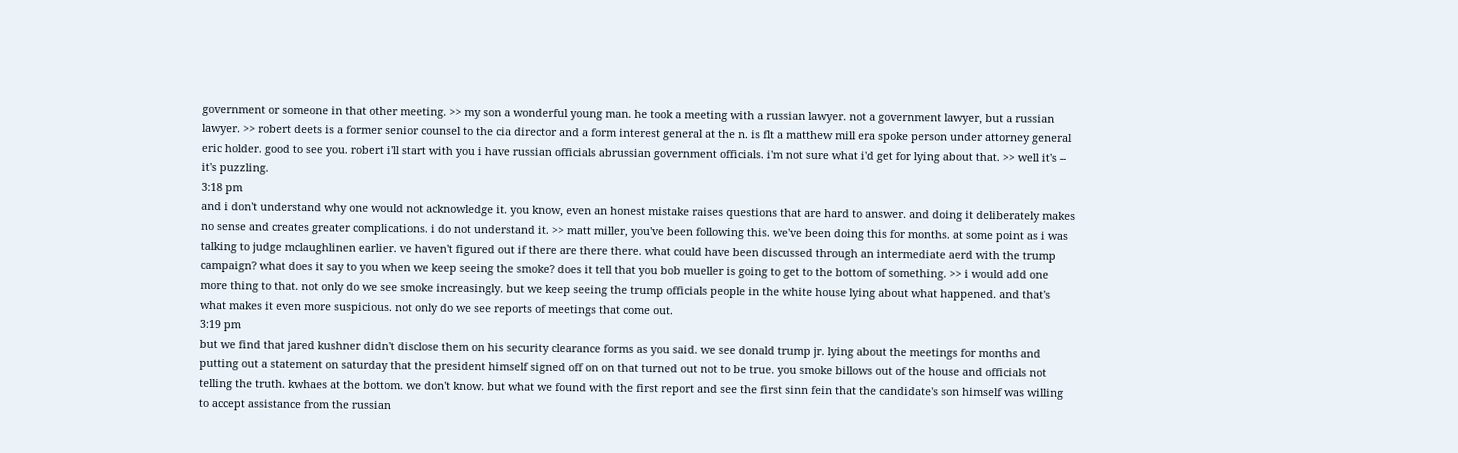government or someone in that other meeting. >> my son a wonderful young man. he took a meeting with a russian lawyer. not a government lawyer, but a russian lawyer. >> robert deets is a former senior counsel to the cia director and a form interest general at the n. is flt a matthew mill era spoke person under attorney general eric holder. good to see you. robert i'll start with you i have russian officials abrussian government officials. i'm not sure what i'd get for lying about that. >> well it's -- it's puzzling.
3:18 pm
and i don't understand why one would not acknowledge it. you know, even an honest mistake raises questions that are hard to answer. and doing it deliberately makes no sense and creates greater complications. i do not understand it. >> matt miller, you've been following this. we've been doing this for months. at some point as i was talking to judge mclaughlinen earlier. ve haven't figured out if there are there there. what could have been discussed through an intermediate aerd with the trump campaign? what does it say to you when we keep seeing the smoke? does it tell that you bob mueller is going to get to the bottom of something. >> i would add one more thing to that. not only do we see smoke increasingly. but we keep seeing the trump officials people in the white house lying about what happened. and that's what makes it even more suspicious. not only do we see reports of meetings that come out.
3:19 pm
but we find that jared kushner didn't disclose them on his security clearance forms as you said. we see donald trump jr. lying about the meetings for months and putting out a statement on saturday that the president himself signed off on on that turned out not to be true. you smoke billows out of the house and officials not telling the truth. kwhaes at the bottom. we don't know. but what we found with the first report and see the first sinn fein that the candidate's son himself was willing to accept assistance from the russian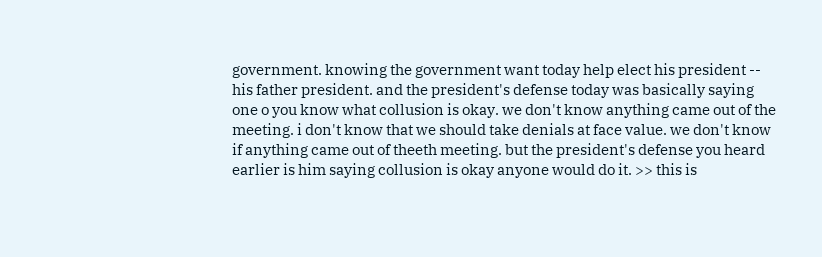government. knowing the government want today help elect his president -- his father president. and the president's defense today was basically saying one o you know what collusion is okay. we don't know anything came out of the meeting. i don't know that we should take denials at face value. we don't know if anything came out of theeth meeting. but the president's defense you heard earlier is him saying collusion is okay anyone would do it. >> this is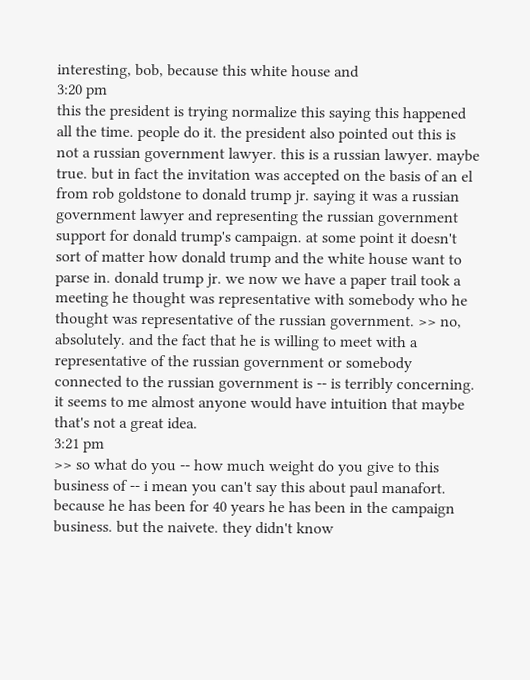interesting, bob, because this white house and
3:20 pm
this the president is trying normalize this saying this happened all the time. people do it. the president also pointed out this is not a russian government lawyer. this is a russian lawyer. maybe true. but in fact the invitation was accepted on the basis of an el from rob goldstone to donald trump jr. saying it was a russian government lawyer and representing the russian government support for donald trump's campaign. at some point it doesn't sort of matter how donald trump and the white house want to parse in. donald trump jr. we now we have a paper trail took a meeting he thought was representative with somebody who he thought was representative of the russian government. >> no, absolutely. and the fact that he is willing to meet with a representative of the russian government or somebody connected to the russian government is -- is terribly concerning. it seems to me almost anyone would have intuition that maybe that's not a great idea.
3:21 pm
>> so what do you -- how much weight do you give to this business of -- i mean you can't say this about paul manafort. because he has been for 40 years he has been in the campaign business. but the naivete. they didn't know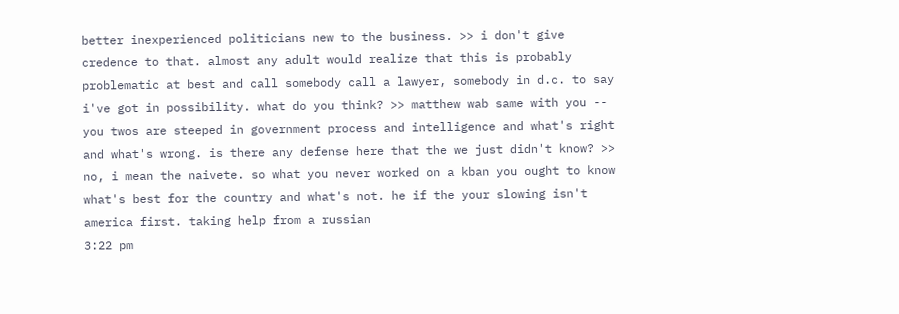better inexperienced politicians new to the business. >> i don't give credence to that. almost any adult would realize that this is probably problematic at best and call somebody call a lawyer, somebody in d.c. to say i've got in possibility. what do you think? >> matthew wab same with you -- you twos are steeped in government process and intelligence and what's right and what's wrong. is there any defense here that the we just didn't know? >> no, i mean the naivete. so what you never worked on a kban you ought to know what's best for the country and what's not. he if the your slowing isn't america first. taking help from a russian
3:22 pm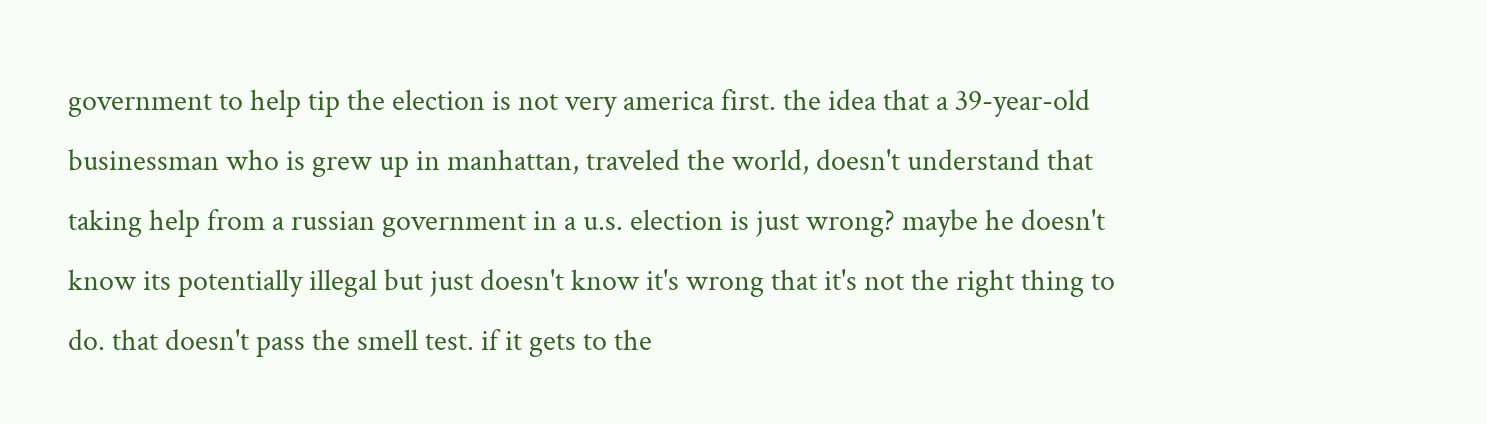government to help tip the election is not very america first. the idea that a 39-year-old businessman who is grew up in manhattan, traveled the world, doesn't understand that taking help from a russian government in a u.s. election is just wrong? maybe he doesn't know its potentially illegal but just doesn't know it's wrong that it's not the right thing to do. that doesn't pass the smell test. if it gets to the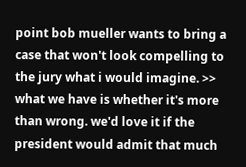point bob mueller wants to bring a case that won't look compelling to the jury what i would imagine. >> what we have is whether it's more than wrong. we'd love it if the president would admit that much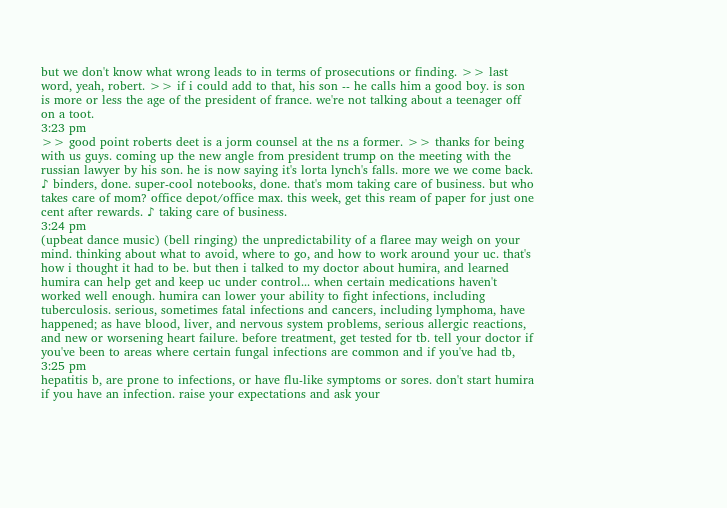but we don't know what wrong leads to in terms of prosecutions or finding. >> last word, yeah, robert. >> if i could add to that, his son -- he calls him a good boy. is son is more or less the age of the president of france. we're not talking about a teenager off on a toot.
3:23 pm
>> good point roberts deet is a jorm counsel at the ns a former. >> thanks for being with us guys. coming up the new angle from president trump on the meeting with the russian lawyer by his son. he is now saying it's lorta lynch's falls. more we we come back. ♪ binders, done. super-cool notebooks, done. that's mom taking care of business. but who takes care of mom? office depot/office max. this week, get this ream of paper for just one cent after rewards. ♪ taking care of business.
3:24 pm
(upbeat dance music) (bell ringing) the unpredictability of a flaree may weigh on your mind. thinking about what to avoid, where to go, and how to work around your uc. that's how i thought it had to be. but then i talked to my doctor about humira, and learned humira can help get and keep uc under control... when certain medications haven't worked well enough. humira can lower your ability to fight infections, including tuberculosis. serious, sometimes fatal infections and cancers, including lymphoma, have happened; as have blood, liver, and nervous system problems, serious allergic reactions, and new or worsening heart failure. before treatment, get tested for tb. tell your doctor if you've been to areas where certain fungal infections are common and if you've had tb,
3:25 pm
hepatitis b, are prone to infections, or have flu-like symptoms or sores. don't start humira if you have an infection. raise your expectations and ask your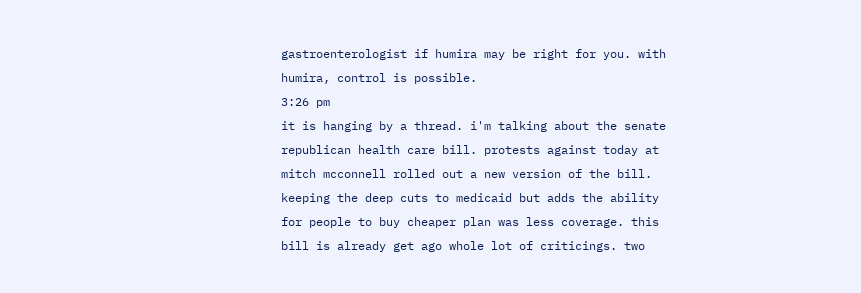gastroenterologist if humira may be right for you. with humira, control is possible.
3:26 pm
it is hanging by a thread. i'm talking about the senate republican health care bill. protests against today at mitch mcconnell rolled out a new version of the bill. keeping the deep cuts to medicaid but adds the ability for people to buy cheaper plan was less coverage. this bill is already get ago whole lot of criticings. two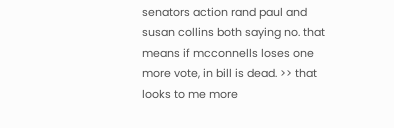senators action rand paul and susan collins both saying no. that means if mcconnells loses one more vote, in bill is dead. >> that looks to me more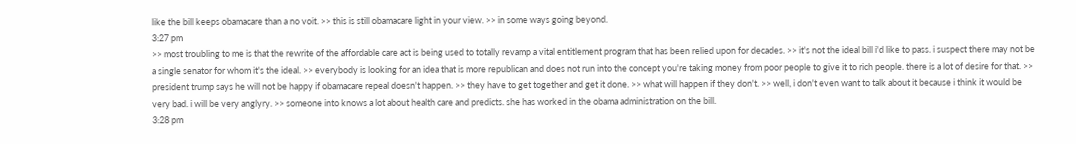like the bill keeps obamacare than a no voit. >> this is still obamacare light in your view. >> in some ways going beyond.
3:27 pm
>> most troubling to me is that the rewrite of the affordable care act is being used to totally revamp a vital entitlement program that has been relied upon for decades. >> it's not the ideal bill i'd like to pass. i suspect there may not be a single senator for whom it's the ideal. >> everybody is looking for an idea that is more republican and does not run into the concept you're taking money from poor people to give it to rich people. there is a lot of desire for that. >> president trump says he will not be happy if obamacare repeal doesn't happen. >> they have to get together and get it done. >> what will happen if they don't. >> well, i don't even want to talk about it because i think it would be very bad. i will be very anglyry. >> someone into knows a lot about health care and predicts. she has worked in the obama administration on the bill.
3:28 pm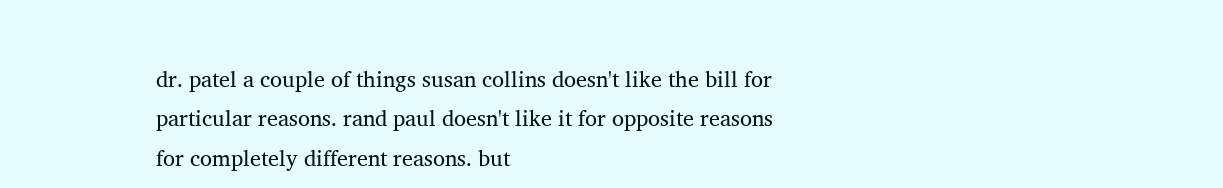dr. patel a couple of things susan collins doesn't like the bill for particular reasons. rand paul doesn't like it for opposite reasons for completely different reasons. but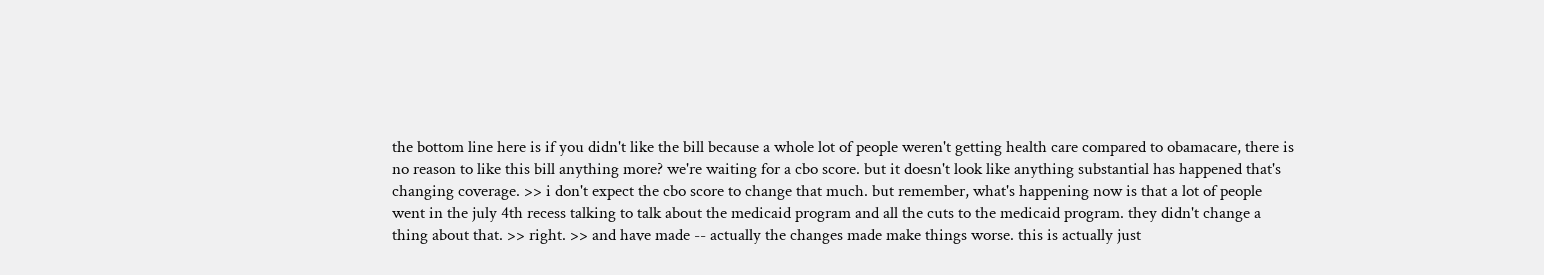the bottom line here is if you didn't like the bill because a whole lot of people weren't getting health care compared to obamacare, there is no reason to like this bill anything more? we're waiting for a cbo score. but it doesn't look like anything substantial has happened that's changing coverage. >> i don't expect the cbo score to change that much. but remember, what's happening now is that a lot of people went in the july 4th recess talking to talk about the medicaid program and all the cuts to the medicaid program. they didn't change a thing about that. >> right. >> and have made -- actually the changes made make things worse. this is actually just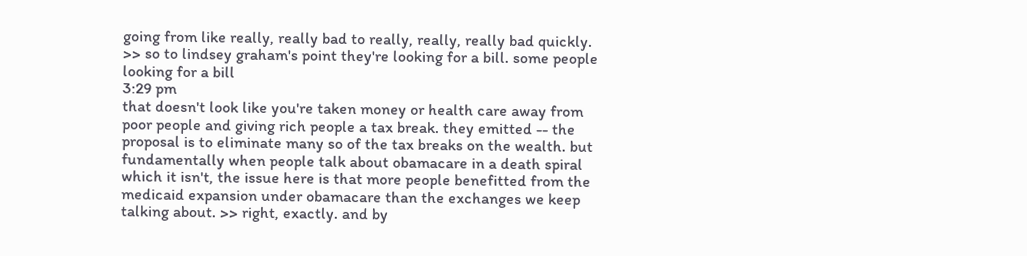going from like really, really bad to really, really, really bad quickly. >> so to lindsey graham's point they're looking for a bill. some people looking for a bill
3:29 pm
that doesn't look like you're taken money or health care away from poor people and giving rich people a tax break. they emitted -- the proposal is to eliminate many so of the tax breaks on the wealth. but fundamentally when people talk about obamacare in a death spiral which it isn't, the issue here is that more people benefitted from the medicaid expansion under obamacare than the exchanges we keep talking about. >> right, exactly. and by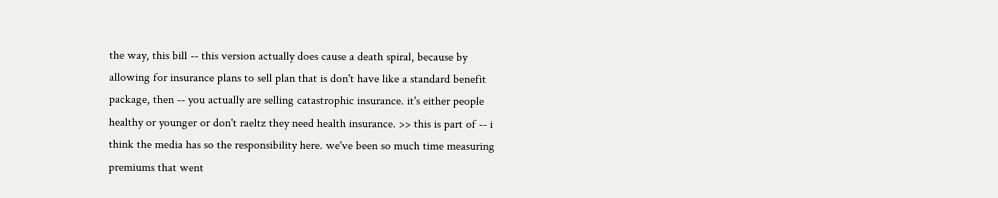the way, this bill -- this version actually does cause a death spiral, because by allowing for insurance plans to sell plan that is don't have like a standard benefit package, then -- you actually are selling catastrophic insurance. it's either people healthy or younger or don't raeltz they need health insurance. >> this is part of -- i think the media has so the responsibility here. we've been so much time measuring premiums that went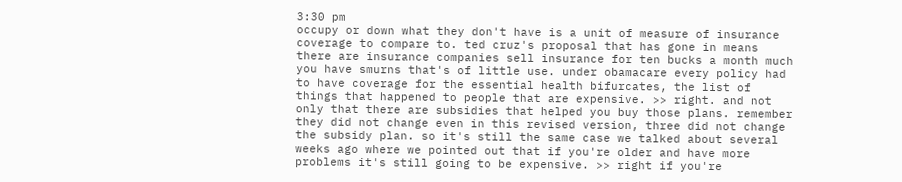3:30 pm
occupy or down what they don't have is a unit of measure of insurance coverage to compare to. ted cruz's proposal that has gone in means there are insurance companies sell insurance for ten bucks a month much you have smurns that's of little use. under obamacare every policy had to have coverage for the essential health bifurcates, the list of things that happened to people that are expensive. >> right. and not only that there are subsidies that helped you buy those plans. remember they did not change even in this revised version, three did not change the subsidy plan. so it's still the same case we talked about several weeks ago where we pointed out that if you're older and have more problems it's still going to be expensive. >> right if you're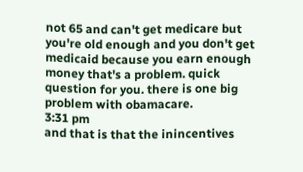not 65 and can't get medicare but you're old enough and you don't get medicaid because you earn enough money that's a problem. quick question for you. there is one big problem with obamacare.
3:31 pm
and that is that the inincentives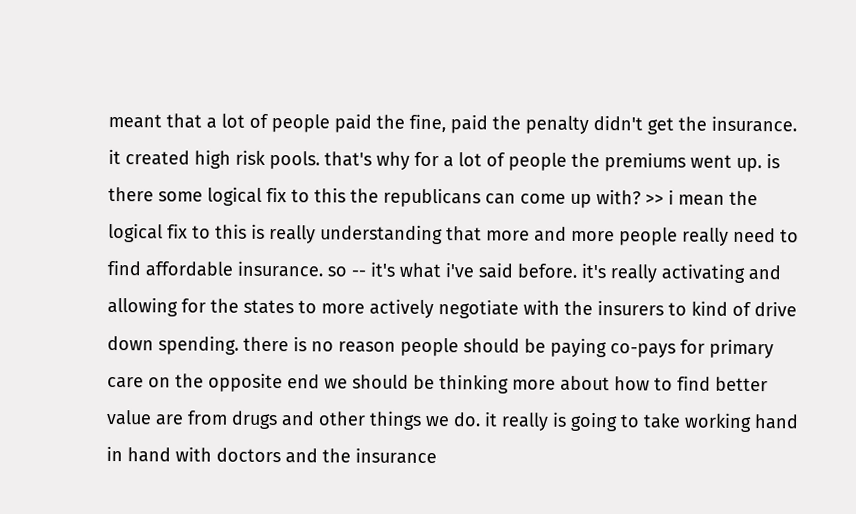meant that a lot of people paid the fine, paid the penalty didn't get the insurance. it created high risk pools. that's why for a lot of people the premiums went up. is there some logical fix to this the republicans can come up with? >> i mean the logical fix to this is really understanding that more and more people really need to find affordable insurance. so -- it's what i've said before. it's really activating and allowing for the states to more actively negotiate with the insurers to kind of drive down spending. there is no reason people should be paying co-pays for primary care on the opposite end we should be thinking more about how to find better value are from drugs and other things we do. it really is going to take working hand in hand with doctors and the insurance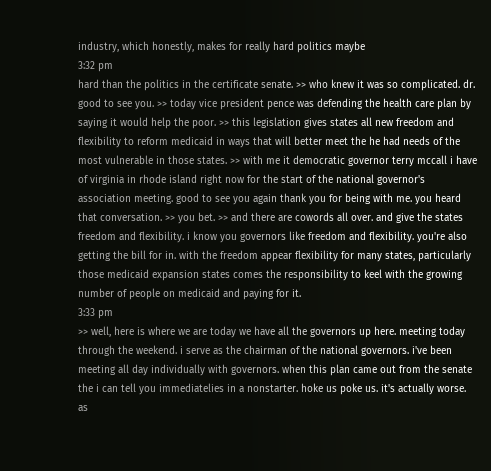industry, which honestly, makes for really hard politics maybe
3:32 pm
hard than the politics in the certificate senate. >> who knew it was so complicated. dr. good to see you. >> today vice president pence was defending the health care plan by saying it would help the poor. >> this legislation gives states all new freedom and flexibility to reform medicaid in ways that will better meet the he had needs of the most vulnerable in those states. >> with me it democratic governor terry mccall i have of virginia in rhode island right now for the start of the national governor's association meeting. good to see you again thank you for being with me. you heard that conversation. >> you bet. >> and there are cowords all over. and give the states freedom and flexibility. i know you governors like freedom and flexibility. you're also getting the bill for in. with the freedom appear flexibility for many states, particularly those medicaid expansion states comes the responsibility to keel with the growing number of people on medicaid and paying for it.
3:33 pm
>> well, here is where we are today we have all the governors up here. meeting today through the weekend. i serve as the chairman of the national governors. i've been meeting all day individually with governors. when this plan came out from the senate the i can tell you immediatelies in a nonstarter. hoke us poke us. it's actually worse. as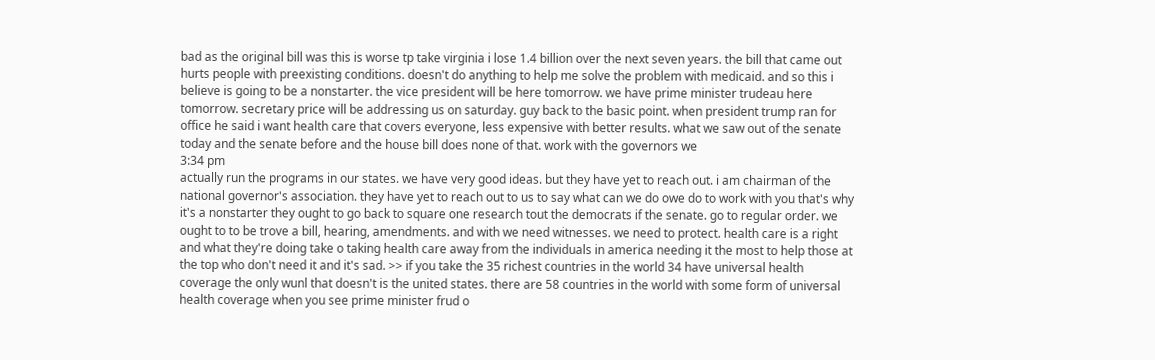bad as the original bill was this is worse tp take virginia i lose 1.4 billion over the next seven years. the bill that came out hurts people with preexisting conditions. doesn't do anything to help me solve the problem with medicaid. and so this i believe is going to be a nonstarter. the vice president will be here tomorrow. we have prime minister trudeau here tomorrow. secretary price will be addressing us on saturday. guy back to the basic point. when president trump ran for office he said i want health care that covers everyone, less expensive with better results. what we saw out of the senate today and the senate before and the house bill does none of that. work with the governors we
3:34 pm
actually run the programs in our states. we have very good ideas. but they have yet to reach out. i am chairman of the national governor's association. they have yet to reach out to us to say what can we do owe do to work with you that's why it's a nonstarter they ought to go back to square one research tout the democrats if the senate. go to regular order. we ought to to be trove a bill, hearing, amendments. and with we need witnesses. we need to protect. health care is a right and what they're doing take o taking health care away from the individuals in america needing it the most to help those at the top who don't need it and it's sad. >> if you take the 35 richest countries in the world 34 have universal health coverage the only wunl that doesn't is the united states. there are 58 countries in the world with some form of universal health coverage when you see prime minister frud o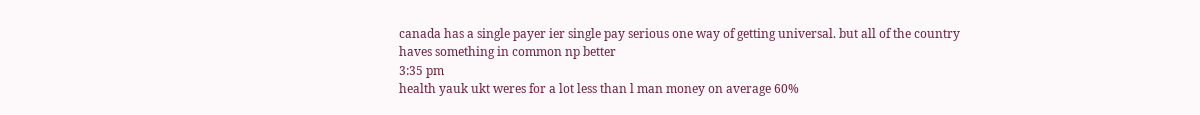canada has a single payer ier single pay serious one way of getting universal. but all of the country haves something in common np better
3:35 pm
health yauk ukt weres for a lot less than l man money on average 60%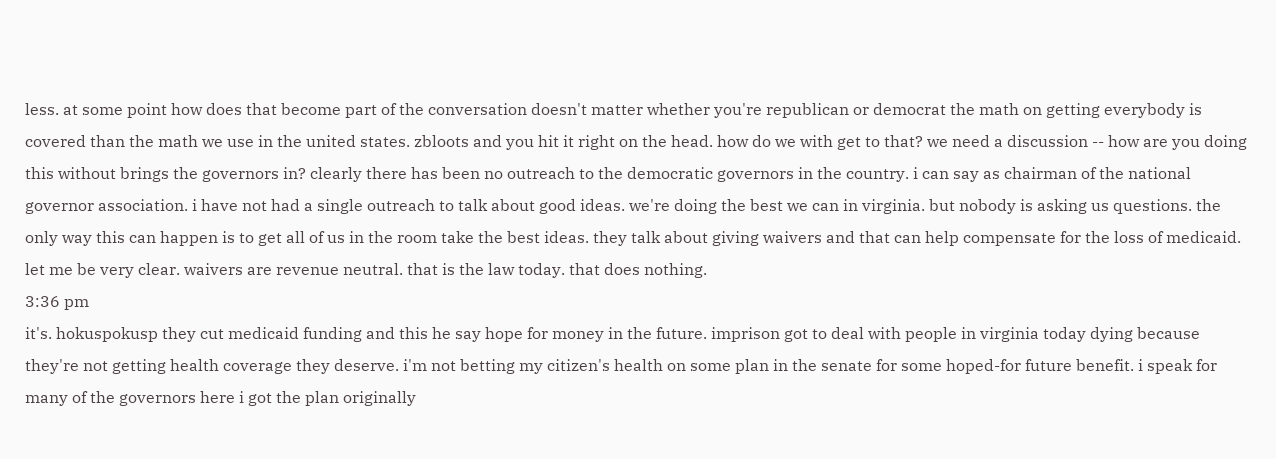less. at some point how does that become part of the conversation doesn't matter whether you're republican or democrat the math on getting everybody is covered than the math we use in the united states. zbloots and you hit it right on the head. how do we with get to that? we need a discussion -- how are you doing this without brings the governors in? clearly there has been no outreach to the democratic governors in the country. i can say as chairman of the national governor association. i have not had a single outreach to talk about good ideas. we're doing the best we can in virginia. but nobody is asking us questions. the only way this can happen is to get all of us in the room take the best ideas. they talk about giving waivers and that can help compensate for the loss of medicaid. let me be very clear. waivers are revenue neutral. that is the law today. that does nothing.
3:36 pm
it's. hokuspokusp they cut medicaid funding and this he say hope for money in the future. imprison got to deal with people in virginia today dying because they're not getting health coverage they deserve. i'm not betting my citizen's health on some plan in the senate for some hoped-for future benefit. i speak for many of the governors here i got the plan originally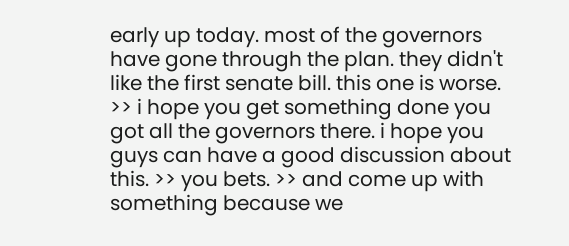early up today. most of the governors have gone through the plan. they didn't like the first senate bill. this one is worse. >> i hope you get something done you got all the governors there. i hope you guys can have a good discussion about this. >> you bets. >> and come up with something because we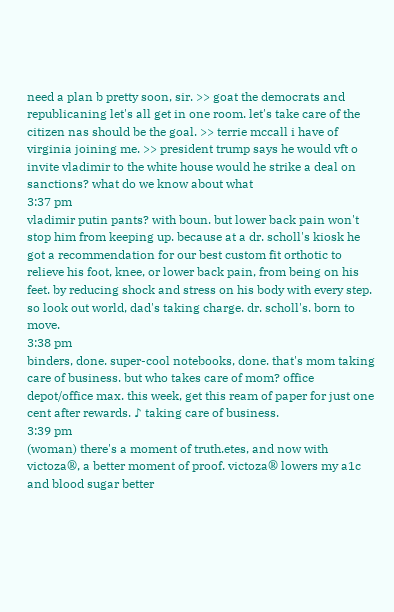need a plan b pretty soon, sir. >> goat the democrats and republicaning let's all get in one room. let's take care of the citizen nas should be the goal. >> terrie mccall i have of virginia joining me. >> president trump says he would vft o invite vladimir to the white house would he strike a deal on sanctions? what do we know about what
3:37 pm
vladimir putin pants? with boun. but lower back pain won't stop him from keeping up. because at a dr. scholl's kiosk he got a recommendation for our best custom fit orthotic to relieve his foot, knee, or lower back pain, from being on his feet. by reducing shock and stress on his body with every step. so look out world, dad's taking charge. dr. scholl's. born to move.
3:38 pm
binders, done. super-cool notebooks, done. that's mom taking care of business. but who takes care of mom? office depot/office max. this week, get this ream of paper for just one cent after rewards. ♪ taking care of business.
3:39 pm
(woman) there's a moment of truth.etes, and now with victoza®, a better moment of proof. victoza® lowers my a1c and blood sugar better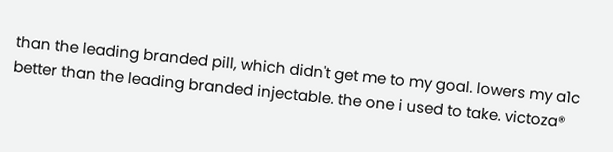than the leading branded pill, which didn't get me to my goal. lowers my a1c better than the leading branded injectable. the one i used to take. victoza®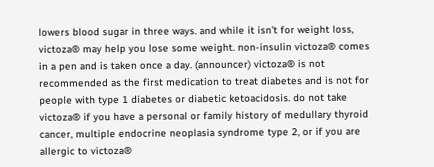lowers blood sugar in three ways. and while it isn't for weight loss, victoza® may help you lose some weight. non-insulin victoza® comes in a pen and is taken once a day. (announcer) victoza® is not recommended as the first medication to treat diabetes and is not for people with type 1 diabetes or diabetic ketoacidosis. do not take victoza® if you have a personal or family history of medullary thyroid cancer, multiple endocrine neoplasia syndrome type 2, or if you are allergic to victoza®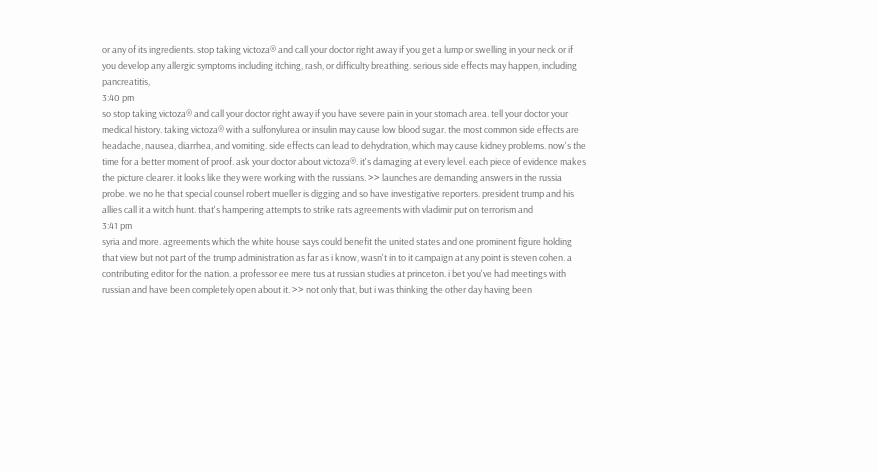or any of its ingredients. stop taking victoza® and call your doctor right away if you get a lump or swelling in your neck or if you develop any allergic symptoms including itching, rash, or difficulty breathing. serious side effects may happen, including pancreatitis,
3:40 pm
so stop taking victoza® and call your doctor right away if you have severe pain in your stomach area. tell your doctor your medical history. taking victoza® with a sulfonylurea or insulin may cause low blood sugar. the most common side effects are headache, nausea, diarrhea, and vomiting. side effects can lead to dehydration, which may cause kidney problems. now's the time for a better moment of proof. ask your doctor about victoza®. it's damaging at every level. each piece of evidence makes the picture clearer. it looks like they were working with the russians. >> launches are demanding answers in the russia probe. we no he that special counsel robert mueller is digging and so have investigative reporters. president trump and his allies call it a witch hunt. that's hampering attempts to strike rats agreements with vladimir put on terrorism and
3:41 pm
syria and more. agreements which the white house says could benefit the united states and one prominent figure holding that view but not part of the trump administration as far as i know, wasn't in to it campaign at any point is steven cohen. a contributing editor for the nation. a professor ee mere tus at russian studies at princeton. i bet you've had meetings with russian and have been completely open about it. >> not only that, but i was thinking the other day having been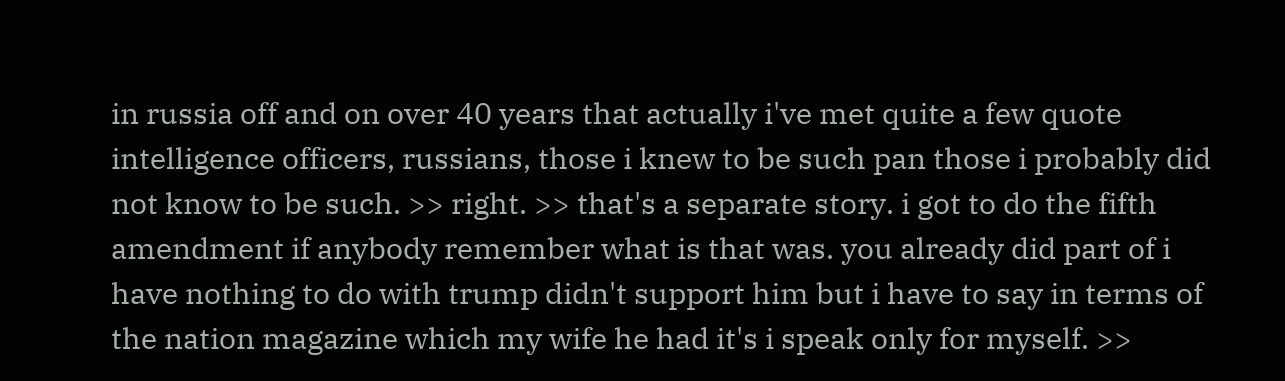in russia off and on over 40 years that actually i've met quite a few quote intelligence officers, russians, those i knew to be such pan those i probably did not know to be such. >> right. >> that's a separate story. i got to do the fifth amendment if anybody remember what is that was. you already did part of i have nothing to do with trump didn't support him but i have to say in terms of the nation magazine which my wife he had it's i speak only for myself. >>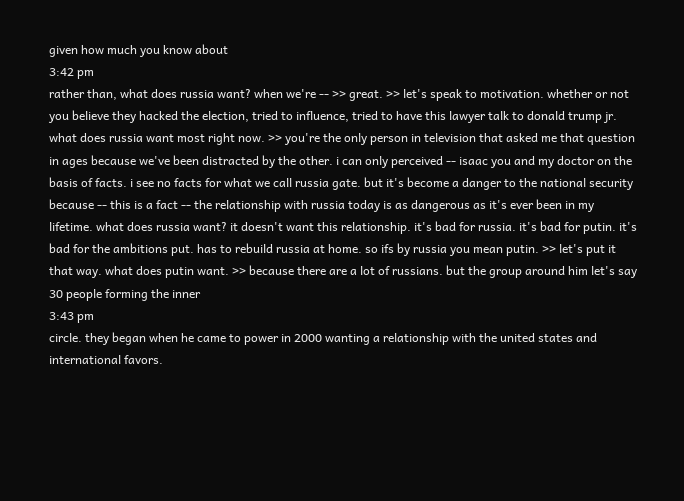given how much you know about
3:42 pm
rather than, what does russia want? when we're -- >> great. >> let's speak to motivation. whether or not you believe they hacked the election, tried to influence, tried to have this lawyer talk to donald trump jr. what does russia want most right now. >> you're the only person in television that asked me that question in ages because we've been distracted by the other. i can only perceived -- isaac you and my doctor on the basis of facts. i see no facts for what we call russia gate. but it's become a danger to the national security because -- this is a fact -- the relationship with russia today is as dangerous as it's ever been in my lifetime. what does russia want? it doesn't want this relationship. it's bad for russia. it's bad for putin. it's bad for the ambitions put. has to rebuild russia at home. so ifs by russia you mean putin. >> let's put it that way. what does putin want. >> because there are a lot of russians. but the group around him let's say 30 people forming the inner
3:43 pm
circle. they began when he came to power in 2000 wanting a relationship with the united states and international favors.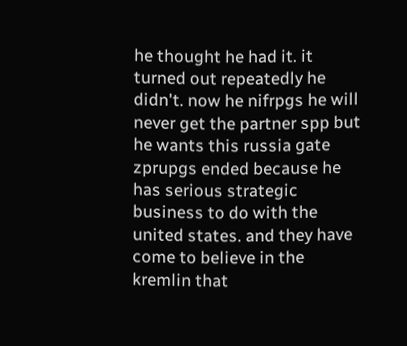he thought he had it. it turned out repeatedly he didn't. now he nifrpgs he will never get the partner spp but he wants this russia gate zprupgs ended because he has serious strategic business to do with the united states. and they have come to believe in the kremlin that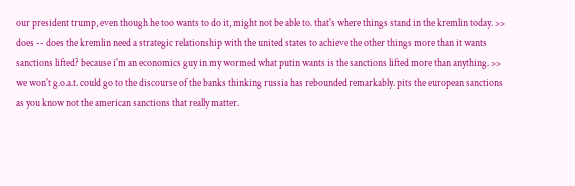our president trump, even though he too wants to do it, might not be able to. that's where things stand in the kremlin today. >> does -- does the kremlin need a strategic relationship with the united states to achieve the other things more than it wants sanctions lifted? because i'm an economics guy in my wormed what putin wants is the sanctions lifted more than anything. >> we won't g.o.a.t. could go to the discourse of the banks thinking russia has rebounded remarkably. pits the european sanctions as you know not the american sanctions that really matter.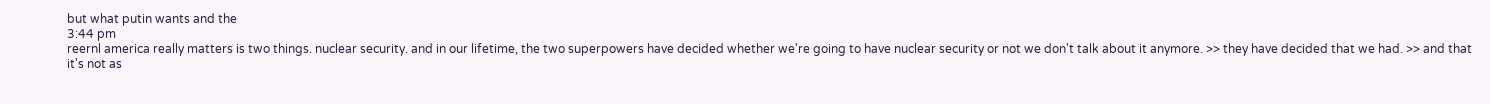but what putin wants and the
3:44 pm
reernl america really matters is two things. nuclear security. and in our lifetime, the two superpowers have decided whether we're going to have nuclear security or not we don't talk about it anymore. >> they have decided that we had. >> and that it's not as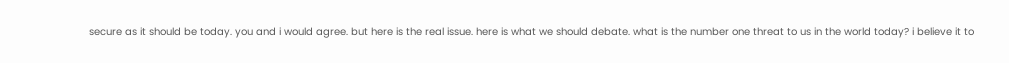secure as it should be today. you and i would agree. but here is the real issue. here is what we should debate. what is the number one threat to us in the world today? i believe it to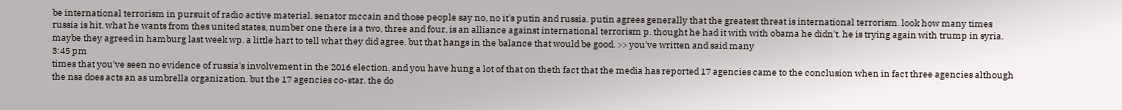be international terrorism in pursuit of radio active material. senator mccain and those people say no, no it's putin and russia. putin agrees generally that the greatest threat is international terrorism. look how many times russia is hit. what he wants from thes united states, number one there is a two, three and four, is an alliance against international terrorism p. thought he had it with with obama he didn't. he is trying again with trump in syria. maybe they agreed in hamburg last week wp. a little hart to tell what they did agree. but that hangs in the balance that would be good. >> you've written and said many
3:45 pm
times that you've seen no evidence of russia's involvement in the 2016 election. and you have hung a lot of that on theth fact that the media has reported 17 agencies came to the conclusion when in fact three agencies although the nsa does acts an as umbrella organization. but the 17 agencies co-star. the do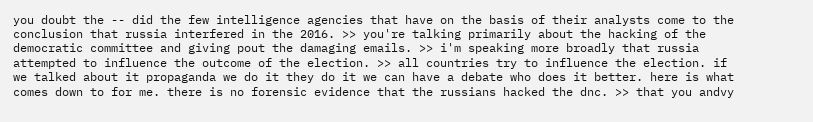you doubt the -- did the few intelligence agencies that have on the basis of their analysts come to the conclusion that russia interfered in the 2016. >> you're talking primarily about the hacking of the democratic committee and giving pout the damaging emails. >> i'm speaking more broadly that russia attempted to influence the outcome of the election. >> all countries try to influence the election. if we talked about it propaganda we do it they do it we can have a debate who does it better. here is what comes down to for me. there is no forensic evidence that the russians hacked the dnc. >> that you andvy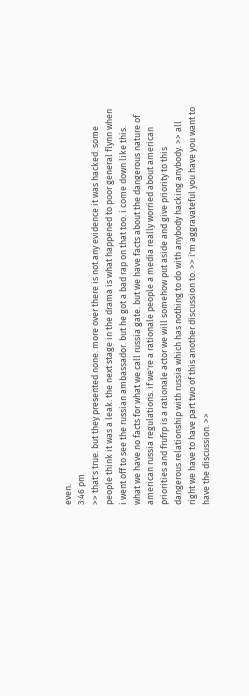even.
3:46 pm
>> that's true. but they presented none. more over there is not any evidence it was hacked. some people think it was a leak. the next stage in the drama is what happened to poor general flynn when i went off to see the russian ambassador. but he got a bad rap on that too. i come down like this. what we have no facts for what we call russia gate. but we have facts about the dangerous nature of american russia regulations. if we're a rationale people a media really worried about american priorities and frufrp is a rationale actor we will somehow put aside and give priority to this dangerous relationship with russia which has nothing to do with anybody hacking anybody. >> all right we have to have part two of this another discussion to. >> i'm aggravateful you have you want to have the discussion. >>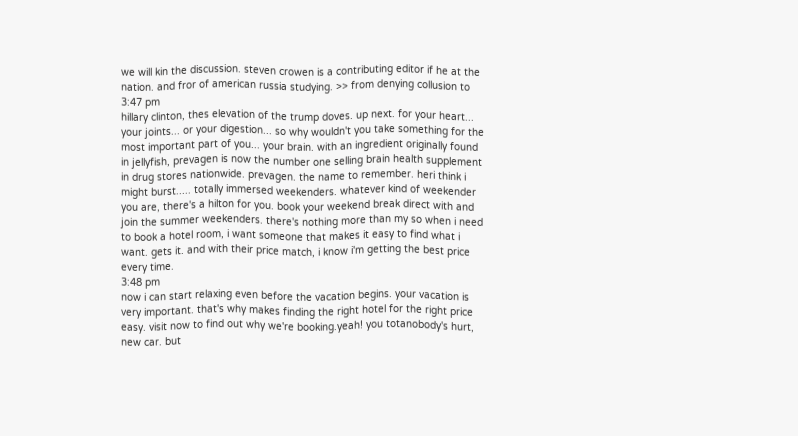we will kin the discussion. steven crowen is a contributing editor if he at the nation. and fror of american russia studying. >> from denying collusion to
3:47 pm
hillary clinton, thes elevation of the trump doves. up next. for your heart... your joints... or your digestion... so why wouldn't you take something for the most important part of you... your brain. with an ingredient originally found in jellyfish, prevagen is now the number one selling brain health supplement in drug stores nationwide. prevagen. the name to remember. heri think i might burst..... totally immersed weekenders. whatever kind of weekender you are, there's a hilton for you. book your weekend break direct with and join the summer weekenders. there's nothing more than my so when i need to book a hotel room, i want someone that makes it easy to find what i want. gets it. and with their price match, i know i'm getting the best price every time.
3:48 pm
now i can start relaxing even before the vacation begins. your vacation is very important. that's why makes finding the right hotel for the right price easy. visit now to find out why we're booking.yeah! you totanobody's hurt, new car. but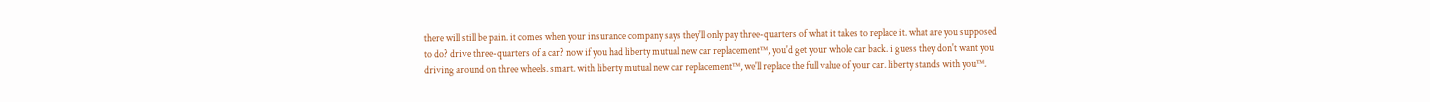there will still be pain. it comes when your insurance company says they'll only pay three-quarters of what it takes to replace it. what are you supposed to do? drive three-quarters of a car? now if you had liberty mutual new car replacement™, you'd get your whole car back. i guess they don't want you driving around on three wheels. smart. with liberty mutual new car replacement™, we'll replace the full value of your car. liberty stands with you™.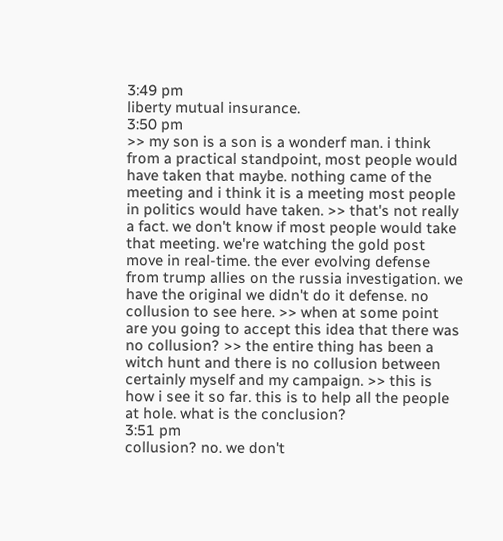3:49 pm
liberty mutual insurance.
3:50 pm
>> my son is a son is a wonderf man. i think from a practical standpoint, most people would have taken that maybe. nothing came of the meeting and i think it is a meeting most people in politics would have taken. >> that's not really a fact. we don't know if most people would take that meeting. we're watching the gold post move in real-time. the ever evolving defense from trump allies on the russia investigation. we have the original we didn't do it defense. no collusion to see here. >> when at some point are you going to accept this idea that there was no collusion? >> the entire thing has been a witch hunt and there is no collusion between certainly myself and my campaign. >> this is how i see it so far. this is to help all the people at hole. what is the conclusion?
3:51 pm
collusion? no. we don't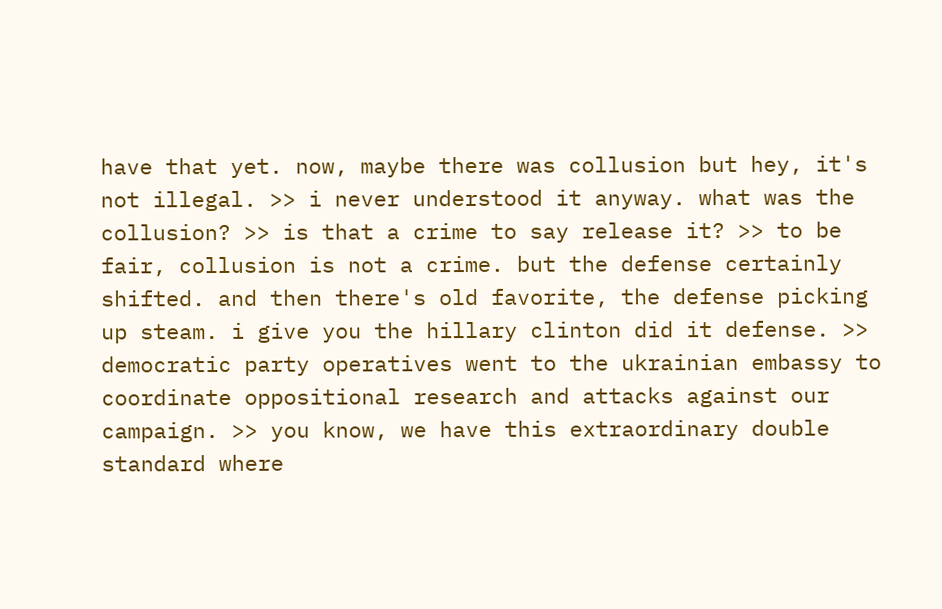have that yet. now, maybe there was collusion but hey, it's not illegal. >> i never understood it anyway. what was the collusion? >> is that a crime to say release it? >> to be fair, collusion is not a crime. but the defense certainly shifted. and then there's old favorite, the defense picking up steam. i give you the hillary clinton did it defense. >> democratic party operatives went to the ukrainian embassy to coordinate oppositional research and attacks against our campaign. >> you know, we have this extraordinary double standard where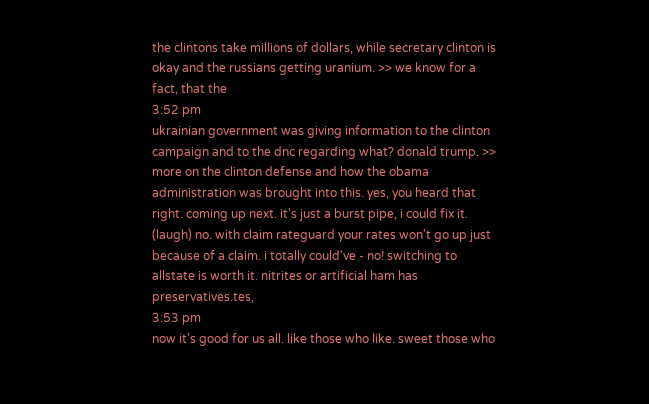the clintons take millions of dollars, while secretary clinton is okay and the russians getting uranium. >> we know for a fact, that the
3:52 pm
ukrainian government was giving information to the clinton campaign and to the dnc regarding what? donald trump. >> more on the clinton defense and how the obama administration was brought into this. yes, you heard that right. coming up next. it's just a burst pipe, i could fix it. (laugh) no. with claim rateguard your rates won't go up just because of a claim. i totally could've - no! switching to allstate is worth it. nitrites or artificial ham has preservatives.tes,
3:53 pm
now it's good for us all. like those who like. sweet those who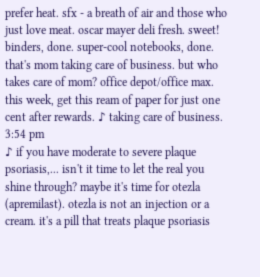prefer heat. sfx - a breath of air and those who just love meat. oscar mayer deli fresh. sweet! binders, done. super-cool notebooks, done. that's mom taking care of business. but who takes care of mom? office depot/office max. this week, get this ream of paper for just one cent after rewards. ♪ taking care of business.
3:54 pm
♪ if you have moderate to severe plaque psoriasis,... isn't it time to let the real you shine through? maybe it's time for otezla (apremilast). otezla is not an injection or a cream. it's a pill that treats plaque psoriasis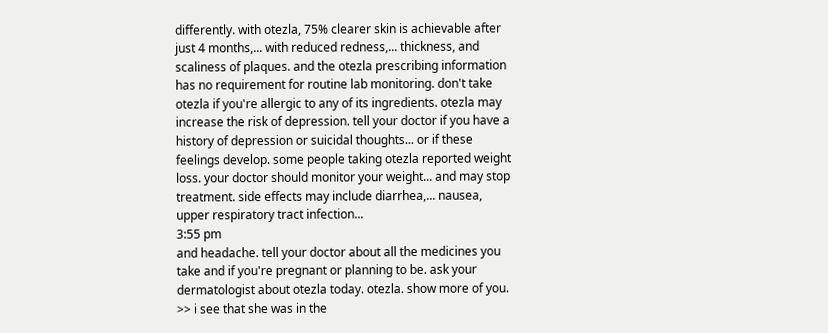differently. with otezla, 75% clearer skin is achievable after just 4 months,... with reduced redness,... thickness, and scaliness of plaques. and the otezla prescribing information has no requirement for routine lab monitoring. don't take otezla if you're allergic to any of its ingredients. otezla may increase the risk of depression. tell your doctor if you have a history of depression or suicidal thoughts... or if these feelings develop. some people taking otezla reported weight loss. your doctor should monitor your weight... and may stop treatment. side effects may include diarrhea,... nausea, upper respiratory tract infection...
3:55 pm
and headache. tell your doctor about all the medicines you take and if you're pregnant or planning to be. ask your dermatologist about otezla today. otezla. show more of you. >> i see that she was in the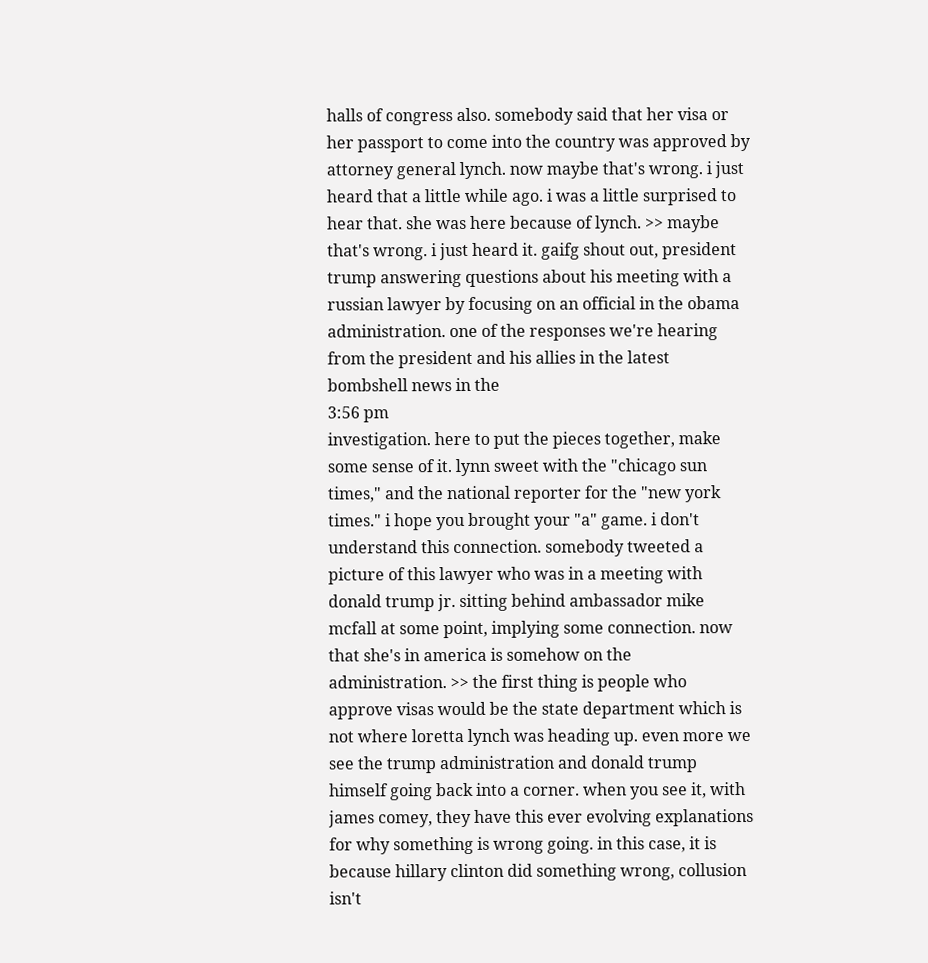halls of congress also. somebody said that her visa or her passport to come into the country was approved by attorney general lynch. now maybe that's wrong. i just heard that a little while ago. i was a little surprised to hear that. she was here because of lynch. >> maybe that's wrong. i just heard it. gaifg shout out, president trump answering questions about his meeting with a russian lawyer by focusing on an official in the obama administration. one of the responses we're hearing from the president and his allies in the latest bombshell news in the
3:56 pm
investigation. here to put the pieces together, make some sense of it. lynn sweet with the "chicago sun times," and the national reporter for the "new york times." i hope you brought your "a" game. i don't understand this connection. somebody tweeted a picture of this lawyer who was in a meeting with donald trump jr. sitting behind ambassador mike mcfall at some point, implying some connection. now that she's in america is somehow on the administration. >> the first thing is people who approve visas would be the state department which is not where loretta lynch was heading up. even more we see the trump administration and donald trump himself going back into a corner. when you see it, with james comey, they have this ever evolving explanations for why something is wrong going. in this case, it is because hillary clinton did something wrong, collusion isn't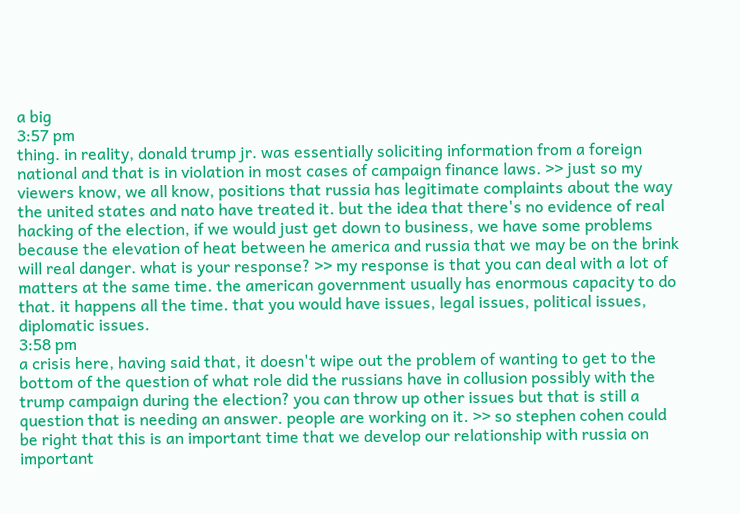a big
3:57 pm
thing. in reality, donald trump jr. was essentially soliciting information from a foreign national and that is in violation in most cases of campaign finance laws. >> just so my viewers know, we all know, positions that russia has legitimate complaints about the way the united states and nato have treated it. but the idea that there's no evidence of real hacking of the election, if we would just get down to business, we have some problems because the elevation of heat between he america and russia that we may be on the brink will real danger. what is your response? >> my response is that you can deal with a lot of matters at the same time. the american government usually has enormous capacity to do that. it happens all the time. that you would have issues, legal issues, political issues, diplomatic issues.
3:58 pm
a crisis here, having said that, it doesn't wipe out the problem of wanting to get to the bottom of the question of what role did the russians have in collusion possibly with the trump campaign during the election? you can throw up other issues but that is still a question that is needing an answer. people are working on it. >> so stephen cohen could be right that this is an important time that we develop our relationship with russia on important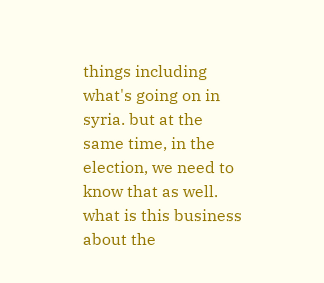things including what's going on in syria. but at the same time, in the election, we need to know that as well. what is this business about the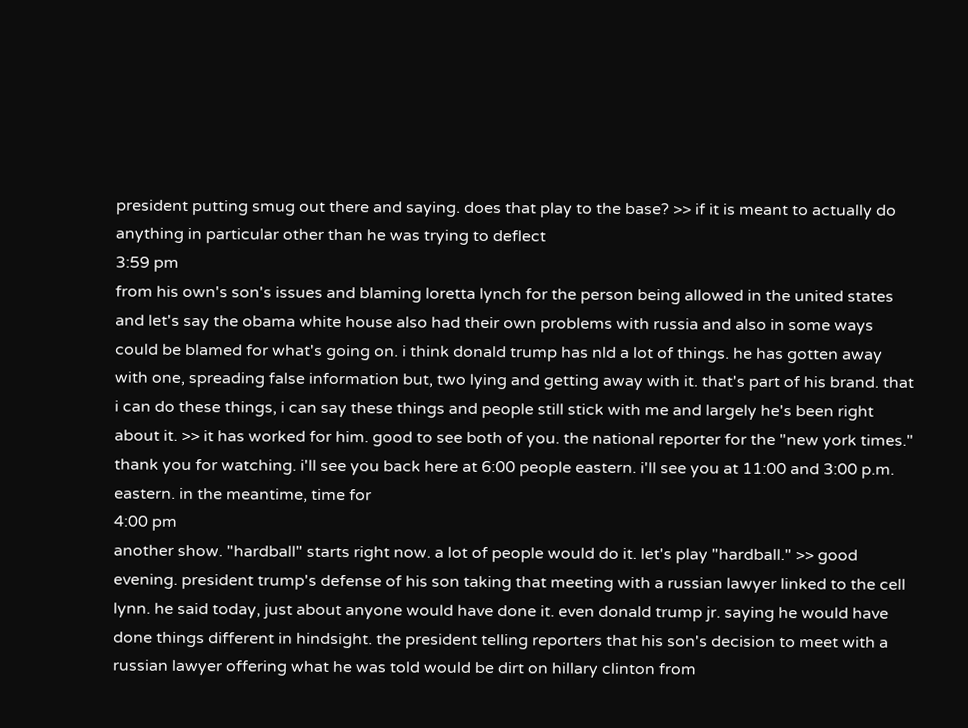president putting smug out there and saying. does that play to the base? >> if it is meant to actually do anything in particular other than he was trying to deflect
3:59 pm
from his own's son's issues and blaming loretta lynch for the person being allowed in the united states and let's say the obama white house also had their own problems with russia and also in some ways could be blamed for what's going on. i think donald trump has nld a lot of things. he has gotten away with one, spreading false information but, two lying and getting away with it. that's part of his brand. that i can do these things, i can say these things and people still stick with me and largely he's been right about it. >> it has worked for him. good to see both of you. the national reporter for the "new york times." thank you for watching. i'll see you back here at 6:00 people eastern. i'll see you at 11:00 and 3:00 p.m. eastern. in the meantime, time for
4:00 pm
another show. "hardball" starts right now. a lot of people would do it. let's play "hardball." >> good evening. president trump's defense of his son taking that meeting with a russian lawyer linked to the cell lynn. he said today, just about anyone would have done it. even donald trump jr. saying he would have done things different in hindsight. the president telling reporters that his son's decision to meet with a russian lawyer offering what he was told would be dirt on hillary clinton from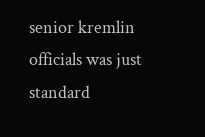senior kremlin officials was just standard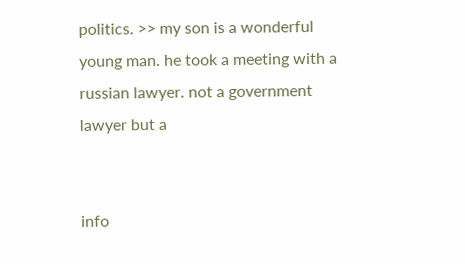politics. >> my son is a wonderful young man. he took a meeting with a russian lawyer. not a government lawyer but a


info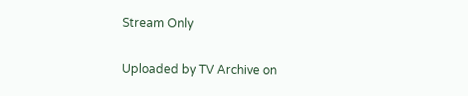Stream Only

Uploaded by TV Archive on